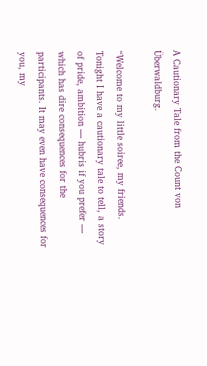A Cautionary Tale from the Count von Überwaldburg.

“Welcome to my little soiree, my friends. Tonight I have a cautionary tale to tell, a story of pride, ambition — hubris if you prefer — which has dire consequences for the participants. It may even have consequences for you, my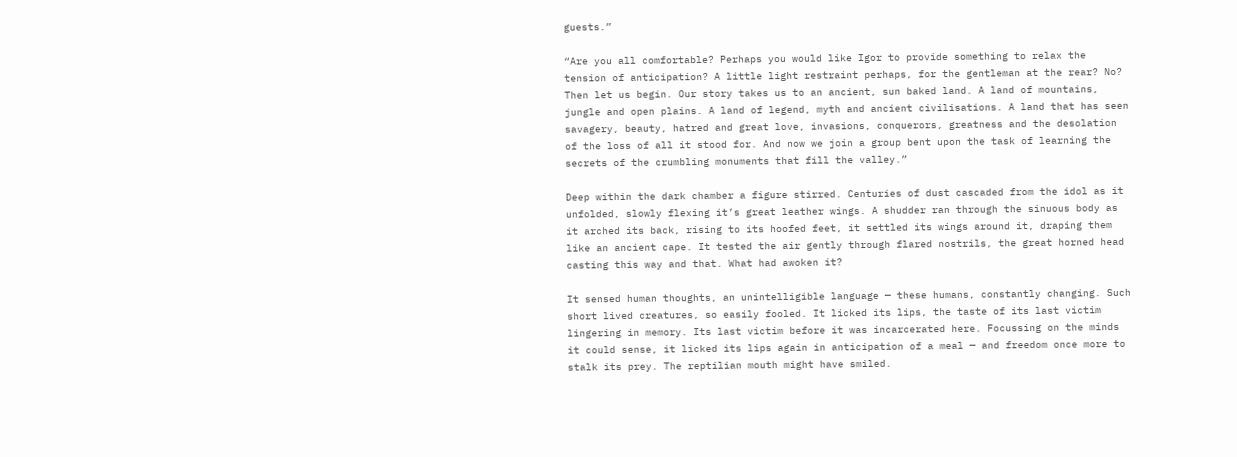guests.”

“Are you all comfortable? Perhaps you would like Igor to provide something to relax the tension of anticipation? A little light restraint perhaps, for the gentleman at the rear? No? Then let us begin. Our story takes us to an ancient, sun baked land. A land of mountains, jungle and open plains. A land of legend, myth and ancient civilisations. A land that has seen savagery, beauty, hatred and great love, invasions, conquerors, greatness and the desolation of the loss of all it stood for. And now we join a group bent upon the task of learning the secrets of the crumbling monuments that fill the valley.”

Deep within the dark chamber a figure stirred. Centuries of dust cascaded from the idol as it unfolded, slowly flexing it’s great leather wings. A shudder ran through the sinuous body as it arched its back, rising to its hoofed feet, it settled its wings around it, draping them like an ancient cape. It tested the air gently through flared nostrils, the great horned head casting this way and that. What had awoken it?

It sensed human thoughts, an unintelligible language — these humans, constantly changing. Such short lived creatures, so easily fooled. It licked its lips, the taste of its last victim lingering in memory. Its last victim before it was incarcerated here. Focussing on the minds it could sense, it licked its lips again in anticipation of a meal — and freedom once more to stalk its prey. The reptilian mouth might have smiled.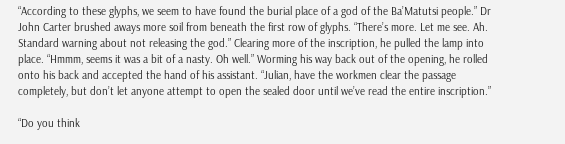“According to these glyphs, we seem to have found the burial place of a god of the Ba’Matutsi people.” Dr John Carter brushed aways more soil from beneath the first row of glyphs. “There’s more. Let me see. Ah. Standard warning about not releasing the god.” Clearing more of the inscription, he pulled the lamp into place. “Hmmm, seems it was a bit of a nasty. Oh well.” Worming his way back out of the opening, he rolled onto his back and accepted the hand of his assistant. “Julian, have the workmen clear the passage completely, but don’t let anyone attempt to open the sealed door until we’ve read the entire inscription.”

“Do you think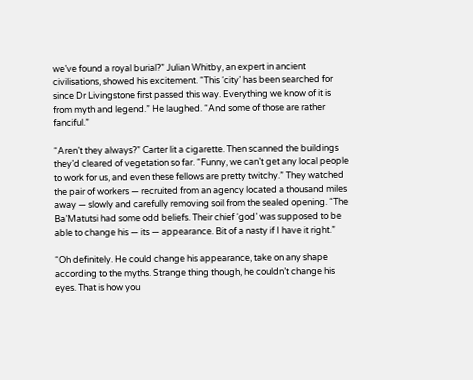we’ve found a royal burial?” Julian Whitby, an expert in ancient civilisations, showed his excitement. “This ‘city’ has been searched for since Dr Livingstone first passed this way. Everything we know of it is from myth and legend.” He laughed. “And some of those are rather fanciful.”

“Aren’t they always?” Carter lit a cigarette. Then scanned the buildings they’d cleared of vegetation so far. “Funny, we can’t get any local people to work for us, and even these fellows are pretty twitchy.” They watched the pair of workers — recruited from an agency located a thousand miles away — slowly and carefully removing soil from the sealed opening. “The Ba’Matutsi had some odd beliefs. Their chief ‘god’ was supposed to be able to change his — its — appearance. Bit of a nasty if I have it right.”

“Oh definitely. He could change his appearance, take on any shape according to the myths. Strange thing though, he couldn’t change his eyes. That is how you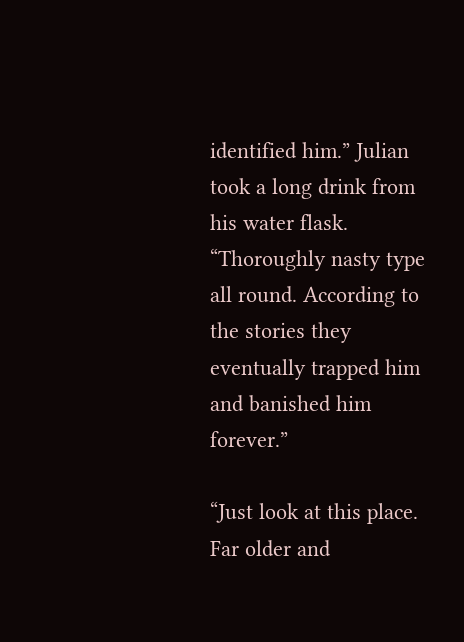identified him.” Julian took a long drink from his water flask. “Thoroughly nasty type all round. According to the stories they eventually trapped him and banished him forever.”

“Just look at this place. Far older and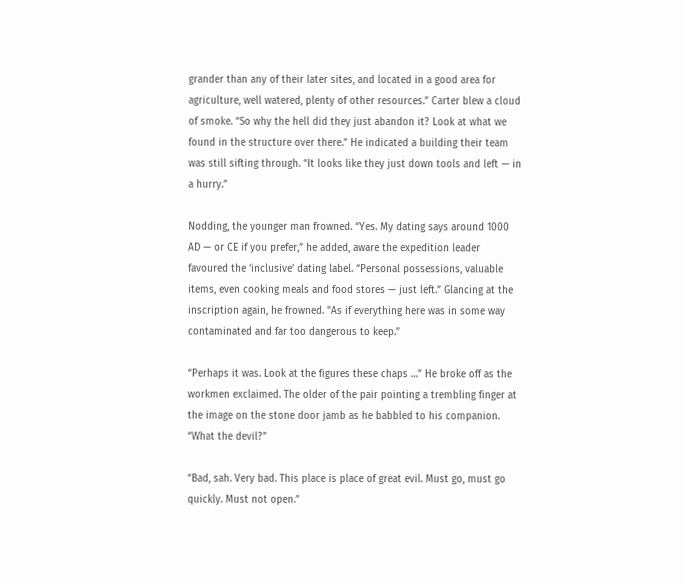grander than any of their later sites, and located in a good area for agriculture, well watered, plenty of other resources.” Carter blew a cloud of smoke. “So why the hell did they just abandon it? Look at what we found in the structure over there.” He indicated a building their team was still sifting through. “It looks like they just down tools and left — in a hurry.”

Nodding, the younger man frowned. “Yes. My dating says around 1000 AD — or CE if you prefer,” he added, aware the expedition leader favoured the ‘inclusive’ dating label. “Personal possessions, valuable items, even cooking meals and food stores — just left.” Glancing at the inscription again, he frowned. "As if everything here was in some way contaminated and far too dangerous to keep.”

“Perhaps it was. Look at the figures these chaps …” He broke off as the workmen exclaimed. The older of the pair pointing a trembling finger at the image on the stone door jamb as he babbled to his companion. “What the devil?”

“Bad, sah. Very bad. This place is place of great evil. Must go, must go quickly. Must not open.”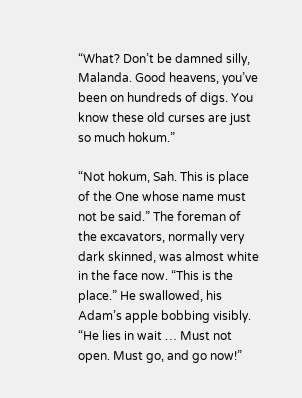“What? Don’t be damned silly, Malanda. Good heavens, you’ve been on hundreds of digs. You know these old curses are just so much hokum.”

“Not hokum, Sah. This is place of the One whose name must not be said.” The foreman of the excavators, normally very dark skinned, was almost white in the face now. “This is the place.” He swallowed, his Adam’s apple bobbing visibly. “He lies in wait … Must not open. Must go, and go now!”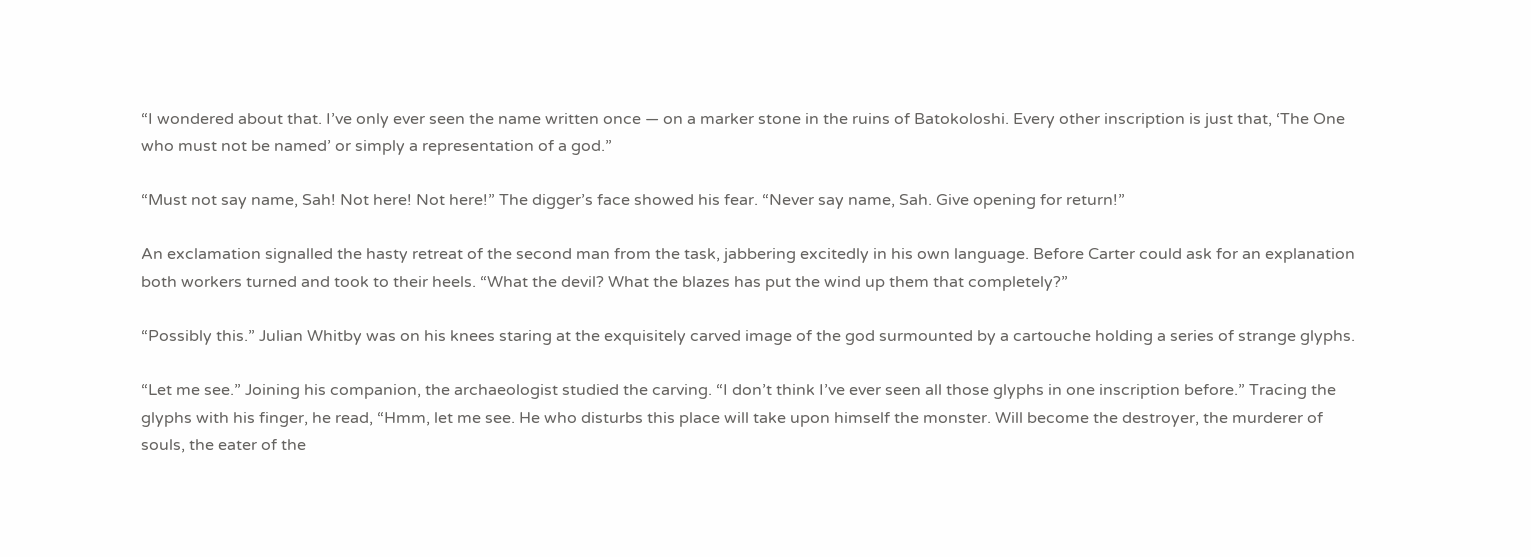“I wondered about that. I’ve only ever seen the name written once — on a marker stone in the ruins of Batokoloshi. Every other inscription is just that, ‘The One who must not be named’ or simply a representation of a god.”

“Must not say name, Sah! Not here! Not here!” The digger’s face showed his fear. “Never say name, Sah. Give opening for return!”

An exclamation signalled the hasty retreat of the second man from the task, jabbering excitedly in his own language. Before Carter could ask for an explanation both workers turned and took to their heels. “What the devil? What the blazes has put the wind up them that completely?”

“Possibly this.” Julian Whitby was on his knees staring at the exquisitely carved image of the god surmounted by a cartouche holding a series of strange glyphs.

“Let me see.” Joining his companion, the archaeologist studied the carving. “I don’t think I’ve ever seen all those glyphs in one inscription before.” Tracing the glyphs with his finger, he read, “Hmm, let me see. He who disturbs this place will take upon himself the monster. Will become the destroyer, the murderer of souls, the eater of the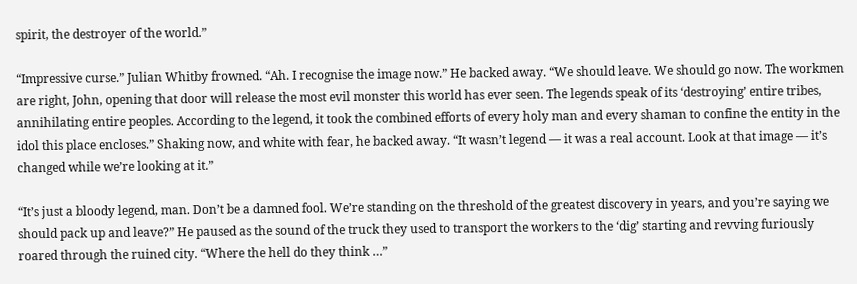spirit, the destroyer of the world.”

“Impressive curse.” Julian Whitby frowned. “Ah. I recognise the image now.” He backed away. “We should leave. We should go now. The workmen are right, John, opening that door will release the most evil monster this world has ever seen. The legends speak of its ‘destroying’ entire tribes, annihilating entire peoples. According to the legend, it took the combined efforts of every holy man and every shaman to confine the entity in the idol this place encloses.” Shaking now, and white with fear, he backed away. “It wasn’t legend — it was a real account. Look at that image — it’s changed while we’re looking at it.”

“It’s just a bloody legend, man. Don’t be a damned fool. We’re standing on the threshold of the greatest discovery in years, and you’re saying we should pack up and leave?” He paused as the sound of the truck they used to transport the workers to the ‘dig’ starting and revving furiously roared through the ruined city. “Where the hell do they think …”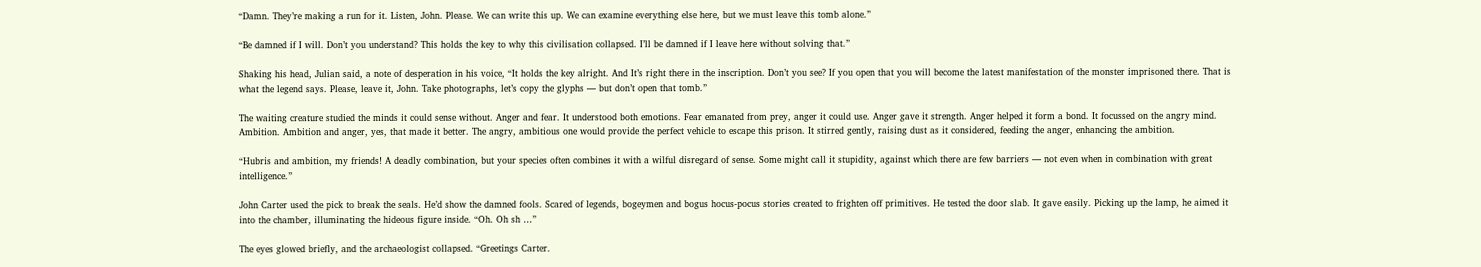“Damn. They’re making a run for it. Listen, John. Please. We can write this up. We can examine everything else here, but we must leave this tomb alone.”

“Be damned if I will. Don’t you understand? This holds the key to why this civilisation collapsed. I’ll be damned if I leave here without solving that.”

Shaking his head, Julian said, a note of desperation in his voice, “It holds the key alright. And It’s right there in the inscription. Don’t you see? If you open that you will become the latest manifestation of the monster imprisoned there. That is what the legend says. Please, leave it, John. Take photographs, let’s copy the glyphs — but don’t open that tomb.”

The waiting creature studied the minds it could sense without. Anger and fear. It understood both emotions. Fear emanated from prey, anger it could use. Anger gave it strength. Anger helped it form a bond. It focussed on the angry mind. Ambition. Ambition and anger, yes, that made it better. The angry, ambitious one would provide the perfect vehicle to escape this prison. It stirred gently, raising dust as it considered, feeding the anger, enhancing the ambition.

“Hubris and ambition, my friends! A deadly combination, but your species often combines it with a wilful disregard of sense. Some might call it stupidity, against which there are few barriers — not even when in combination with great intelligence.”

John Carter used the pick to break the seals. He’d show the damned fools. Scared of legends, bogeymen and bogus hocus-pocus stories created to frighten off primitives. He tested the door slab. It gave easily. Picking up the lamp, he aimed it into the chamber, illuminating the hideous figure inside. “Oh. Oh sh …”

The eyes glowed briefly, and the archaeologist collapsed. “Greetings Carter.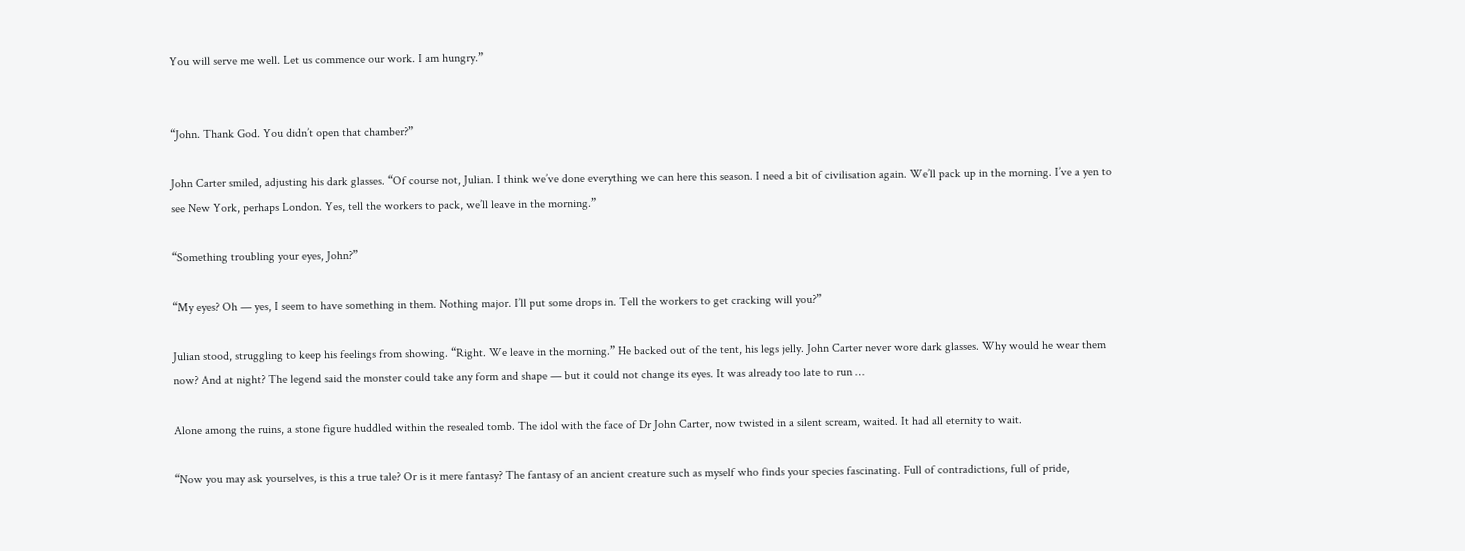You will serve me well. Let us commence our work. I am hungry.”


“John. Thank God. You didn’t open that chamber?”

John Carter smiled, adjusting his dark glasses. “Of course not, Julian. I think we’ve done everything we can here this season. I need a bit of civilisation again. We’ll pack up in the morning. I’ve a yen to see New York, perhaps London. Yes, tell the workers to pack, we’ll leave in the morning.”

“Something troubling your eyes, John?”

“My eyes? Oh — yes, I seem to have something in them. Nothing major. I’ll put some drops in. Tell the workers to get cracking will you?”

Julian stood, struggling to keep his feelings from showing. “Right. We leave in the morning.” He backed out of the tent, his legs jelly. John Carter never wore dark glasses. Why would he wear them now? And at night? The legend said the monster could take any form and shape — but it could not change its eyes. It was already too late to run …

Alone among the ruins, a stone figure huddled within the resealed tomb. The idol with the face of Dr John Carter, now twisted in a silent scream, waited. It had all eternity to wait.

“Now you may ask yourselves, is this a true tale? Or is it mere fantasy? The fantasy of an ancient creature such as myself who finds your species fascinating. Full of contradictions, full of pride,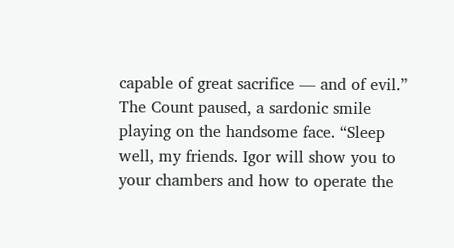capable of great sacrifice — and of evil.” The Count paused, a sardonic smile playing on the handsome face. “Sleep well, my friends. Igor will show you to your chambers and how to operate the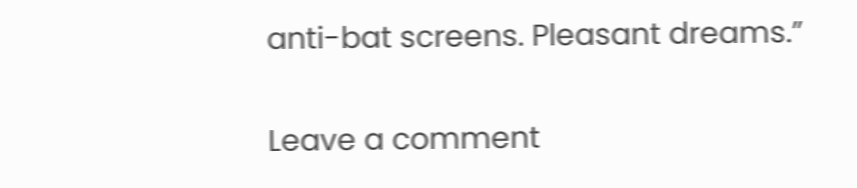anti-bat screens. Pleasant dreams.”

Leave a comment